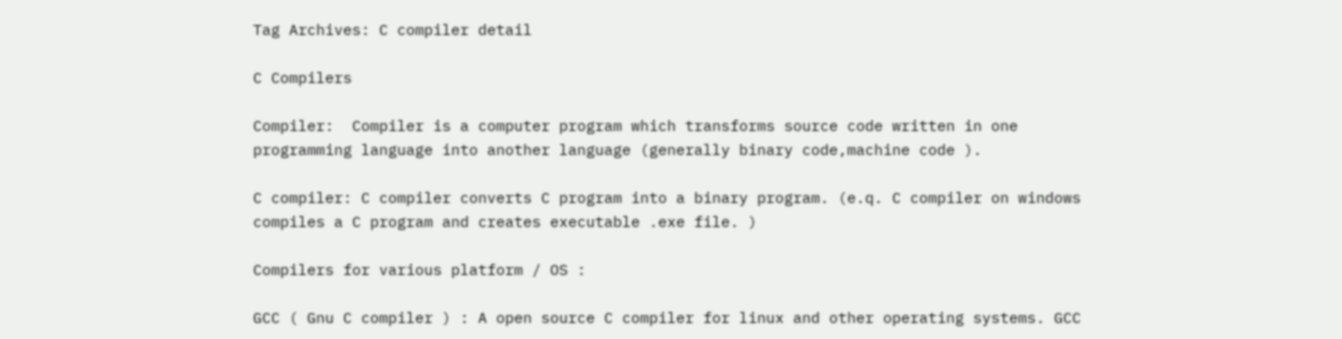Tag Archives: C compiler detail

C Compilers

Compiler:  Compiler is a computer program which transforms source code written in one programming language into another language (generally binary code,machine code ).

C compiler: C compiler converts C program into a binary program. (e.q. C compiler on windows compiles a C program and creates executable .exe file. )

Compilers for various platform / OS :

GCC ( Gnu C compiler ) : A open source C compiler for linux and other operating systems. GCC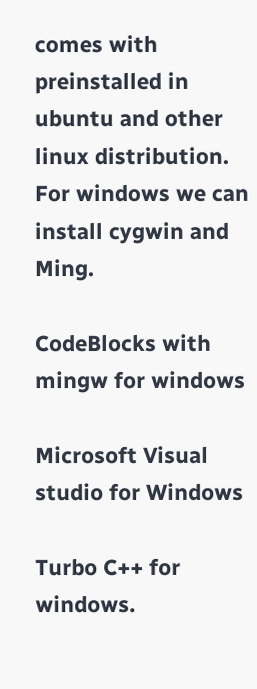comes with preinstalled in ubuntu and other linux distribution. For windows we can install cygwin and Ming.

CodeBlocks with mingw for windows

Microsoft Visual studio for Windows

Turbo C++ for windows.